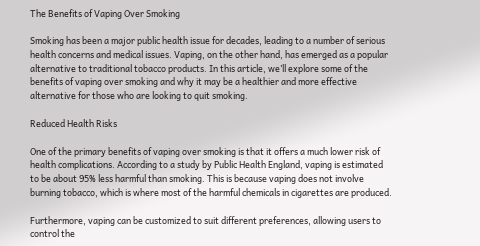The Benefits of Vaping Over Smoking

Smoking has been a major public health issue for decades, leading to a number of serious health concerns and medical issues. Vaping, on the other hand, has emerged as a popular alternative to traditional tobacco products. In this article, we’ll explore some of the benefits of vaping over smoking and why it may be a healthier and more effective alternative for those who are looking to quit smoking.

Reduced Health Risks

One of the primary benefits of vaping over smoking is that it offers a much lower risk of health complications. According to a study by Public Health England, vaping is estimated to be about 95% less harmful than smoking. This is because vaping does not involve burning tobacco, which is where most of the harmful chemicals in cigarettes are produced.

Furthermore, vaping can be customized to suit different preferences, allowing users to control the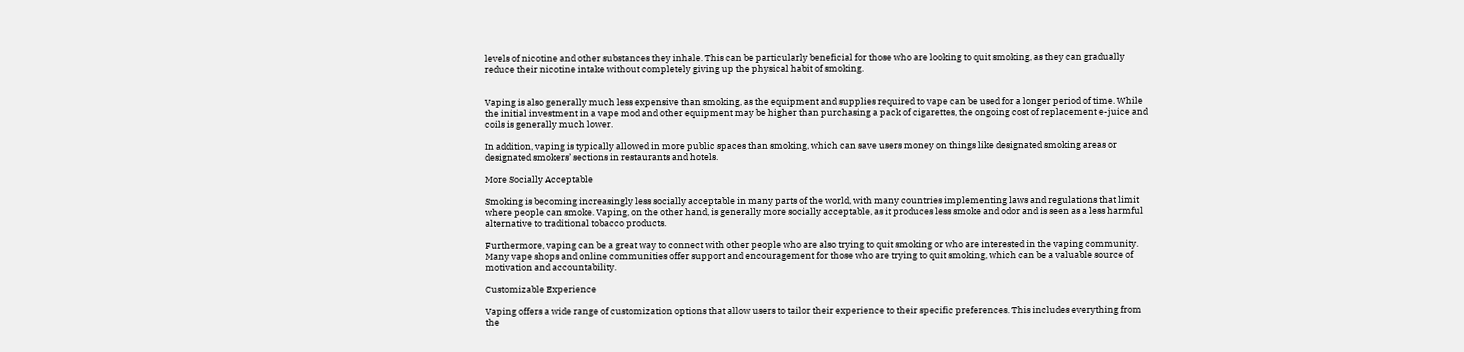levels of nicotine and other substances they inhale. This can be particularly beneficial for those who are looking to quit smoking, as they can gradually reduce their nicotine intake without completely giving up the physical habit of smoking.


Vaping is also generally much less expensive than smoking, as the equipment and supplies required to vape can be used for a longer period of time. While the initial investment in a vape mod and other equipment may be higher than purchasing a pack of cigarettes, the ongoing cost of replacement e-juice and coils is generally much lower.

In addition, vaping is typically allowed in more public spaces than smoking, which can save users money on things like designated smoking areas or designated smokers’ sections in restaurants and hotels.

More Socially Acceptable

Smoking is becoming increasingly less socially acceptable in many parts of the world, with many countries implementing laws and regulations that limit where people can smoke. Vaping, on the other hand, is generally more socially acceptable, as it produces less smoke and odor and is seen as a less harmful alternative to traditional tobacco products.

Furthermore, vaping can be a great way to connect with other people who are also trying to quit smoking or who are interested in the vaping community. Many vape shops and online communities offer support and encouragement for those who are trying to quit smoking, which can be a valuable source of motivation and accountability.

Customizable Experience

Vaping offers a wide range of customization options that allow users to tailor their experience to their specific preferences. This includes everything from the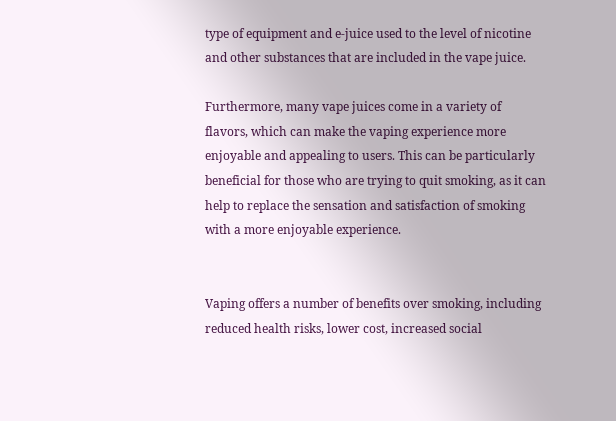type of equipment and e-juice used to the level of nicotine and other substances that are included in the vape juice.

Furthermore, many vape juices come in a variety of flavors, which can make the vaping experience more enjoyable and appealing to users. This can be particularly beneficial for those who are trying to quit smoking, as it can help to replace the sensation and satisfaction of smoking with a more enjoyable experience.


Vaping offers a number of benefits over smoking, including reduced health risks, lower cost, increased social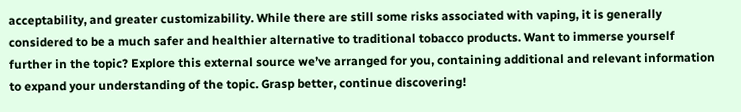acceptability, and greater customizability. While there are still some risks associated with vaping, it is generally considered to be a much safer and healthier alternative to traditional tobacco products. Want to immerse yourself further in the topic? Explore this external source we’ve arranged for you, containing additional and relevant information to expand your understanding of the topic. Grasp better, continue discovering!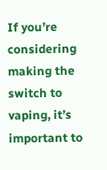If you’re considering making the switch to vaping, it’s important to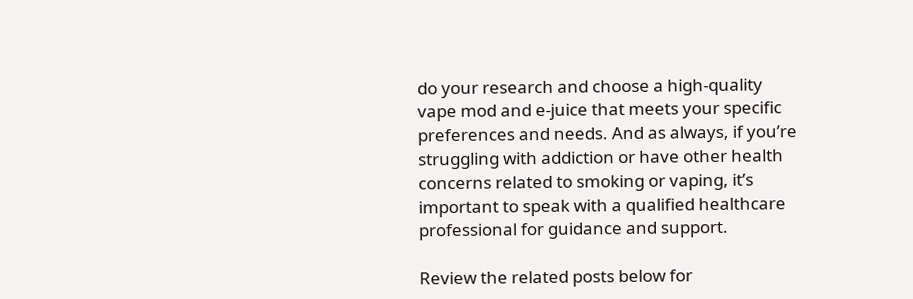do your research and choose a high-quality vape mod and e-juice that meets your specific preferences and needs. And as always, if you’re struggling with addiction or have other health concerns related to smoking or vaping, it’s important to speak with a qualified healthcare professional for guidance and support.

Review the related posts below for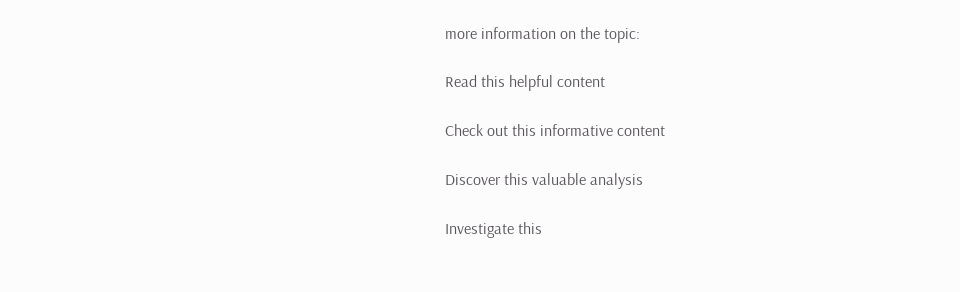more information on the topic:

Read this helpful content

Check out this informative content

Discover this valuable analysis

Investigate this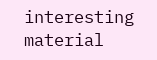interesting material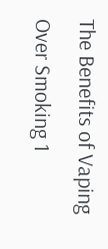The Benefits of Vaping Over Smoking 1